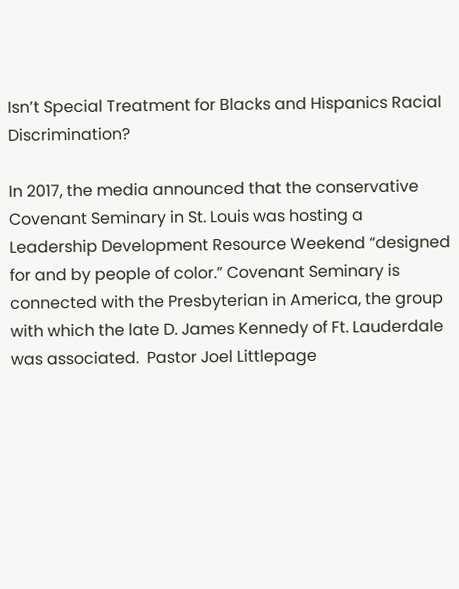Isn’t Special Treatment for Blacks and Hispanics Racial Discrimination?

In 2017, the media announced that the conservative Covenant Seminary in St. Louis was hosting a Leadership Development Resource Weekend “designed for and by people of color.” Covenant Seminary is connected with the Presbyterian in America, the group with which the late D. James Kennedy of Ft. Lauderdale was associated.  Pastor Joel Littlepage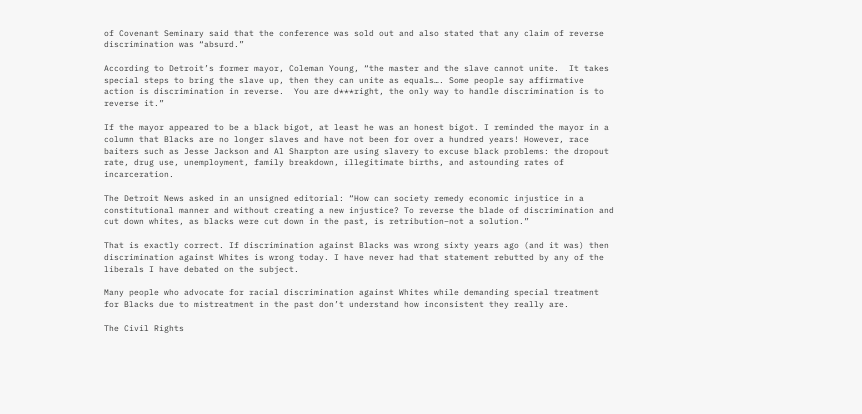of Covenant Seminary said that the conference was sold out and also stated that any claim of reverse discrimination was “absurd.”

According to Detroit’s former mayor, Coleman Young, “the master and the slave cannot unite.  It takes special steps to bring the slave up, then they can unite as equals…. Some people say affirmative action is discrimination in reverse.  You are d***right, the only way to handle discrimination is to reverse it.”

If the mayor appeared to be a black bigot, at least he was an honest bigot. I reminded the mayor in a column that Blacks are no longer slaves and have not been for over a hundred years! However, race baiters such as Jesse Jackson and Al Sharpton are using slavery to excuse black problems: the dropout rate, drug use, unemployment, family breakdown, illegitimate births, and astounding rates of incarceration.

The Detroit News asked in an unsigned editorial: “How can society remedy economic injustice in a constitutional manner and without creating a new injustice? To reverse the blade of discrimination and cut down whites, as blacks were cut down in the past, is retribution–not a solution.”

That is exactly correct. If discrimination against Blacks was wrong sixty years ago (and it was) then discrimination against Whites is wrong today. I have never had that statement rebutted by any of the liberals I have debated on the subject.

Many people who advocate for racial discrimination against Whites while demanding special treatment for Blacks due to mistreatment in the past don’t understand how inconsistent they really are.

The Civil Rights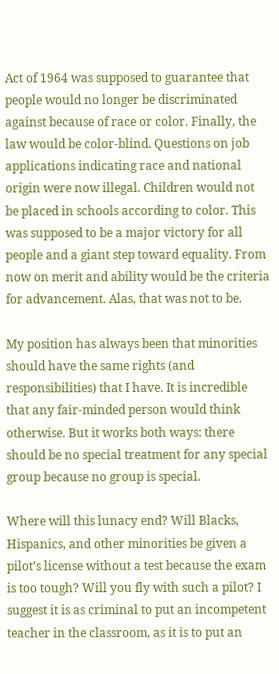Act of 1964 was supposed to guarantee that people would no longer be discriminated against because of race or color. Finally, the law would be color-blind. Questions on job applications indicating race and national origin were now illegal. Children would not be placed in schools according to color. This was supposed to be a major victory for all people and a giant step toward equality. From now on merit and ability would be the criteria for advancement. Alas, that was not to be.

My position has always been that minorities should have the same rights (and responsibilities) that I have. It is incredible that any fair-minded person would think otherwise. But it works both ways: there should be no special treatment for any special group because no group is special.

Where will this lunacy end? Will Blacks, Hispanics, and other minorities be given a pilot’s license without a test because the exam is too tough? Will you fly with such a pilot? I suggest it is as criminal to put an incompetent teacher in the classroom, as it is to put an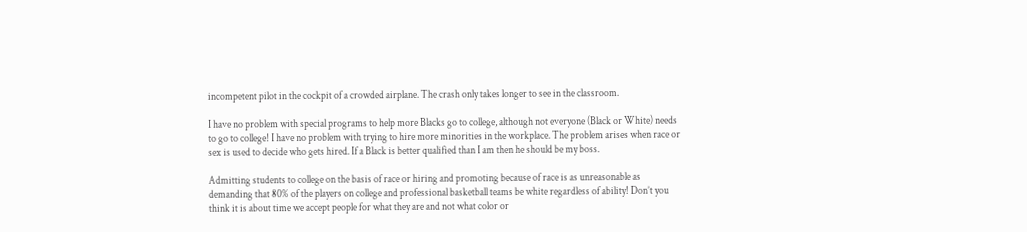incompetent pilot in the cockpit of a crowded airplane. The crash only takes longer to see in the classroom.

I have no problem with special programs to help more Blacks go to college, although not everyone (Black or White) needs to go to college! I have no problem with trying to hire more minorities in the workplace. The problem arises when race or sex is used to decide who gets hired. If a Black is better qualified than I am then he should be my boss.

Admitting students to college on the basis of race or hiring and promoting because of race is as unreasonable as demanding that 80% of the players on college and professional basketball teams be white regardless of ability! Don’t you think it is about time we accept people for what they are and not what color or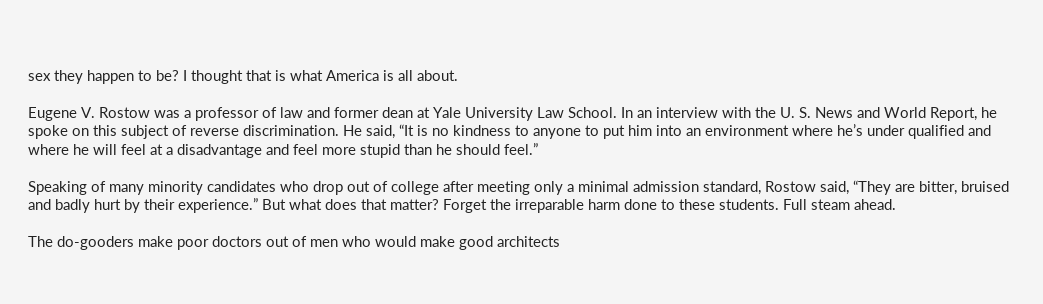sex they happen to be? I thought that is what America is all about.

Eugene V. Rostow was a professor of law and former dean at Yale University Law School. In an interview with the U. S. News and World Report, he spoke on this subject of reverse discrimination. He said, “It is no kindness to anyone to put him into an environment where he’s under qualified and where he will feel at a disadvantage and feel more stupid than he should feel.”

Speaking of many minority candidates who drop out of college after meeting only a minimal admission standard, Rostow said, “They are bitter, bruised and badly hurt by their experience.” But what does that matter? Forget the irreparable harm done to these students. Full steam ahead.

The do-gooders make poor doctors out of men who would make good architects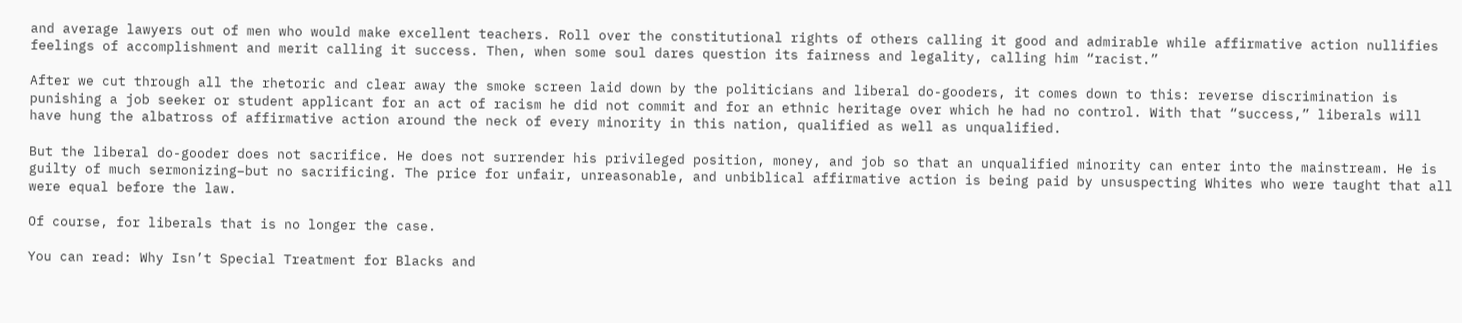and average lawyers out of men who would make excellent teachers. Roll over the constitutional rights of others calling it good and admirable while affirmative action nullifies feelings of accomplishment and merit calling it success. Then, when some soul dares question its fairness and legality, calling him “racist.”

After we cut through all the rhetoric and clear away the smoke screen laid down by the politicians and liberal do-gooders, it comes down to this: reverse discrimination is punishing a job seeker or student applicant for an act of racism he did not commit and for an ethnic heritage over which he had no control. With that “success,” liberals will have hung the albatross of affirmative action around the neck of every minority in this nation, qualified as well as unqualified.

But the liberal do-gooder does not sacrifice. He does not surrender his privileged position, money, and job so that an unqualified minority can enter into the mainstream. He is guilty of much sermonizing–but no sacrificing. The price for unfair, unreasonable, and unbiblical affirmative action is being paid by unsuspecting Whites who were taught that all were equal before the law.

Of course, for liberals that is no longer the case.

You can read: Why Isn’t Special Treatment for Blacks and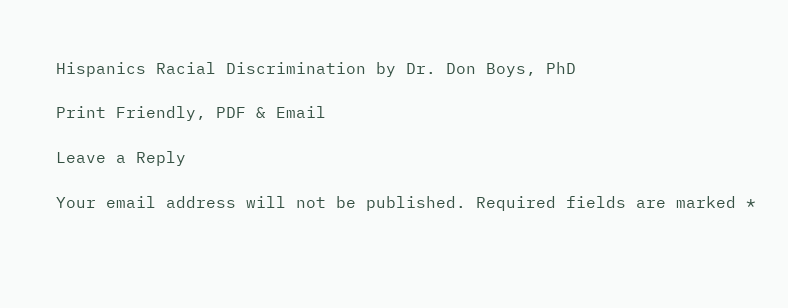Hispanics Racial Discrimination by Dr. Don Boys, PhD

Print Friendly, PDF & Email

Leave a Reply

Your email address will not be published. Required fields are marked *